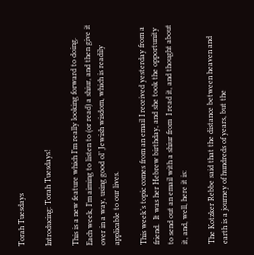Torah Tuesdays

Introducing: Torah Tuesdays!

This is a new feature which I’m really looking forward to doing.  Each week, I’m aiming to listen to (or read) a shiur, and then give it over in a way, using good ol’ Jewish wisdom, which is readily applicable to our lives.

This week’s topic comes from an email I received yesterday from a friend.  It was her Hebrew birthday, and she took the opportunity to send out an email with a shiur from  I read it, and thought about it, and, well, here it is:

The Kotzker Rebbe said that the distance between heaven and earth is a journey of hundreds of years, but the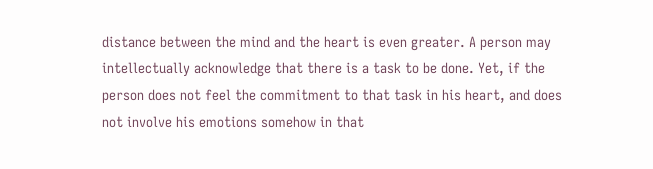distance between the mind and the heart is even greater. A person may intellectually acknowledge that there is a task to be done. Yet, if the person does not feel the commitment to that task in his heart, and does not involve his emotions somehow in that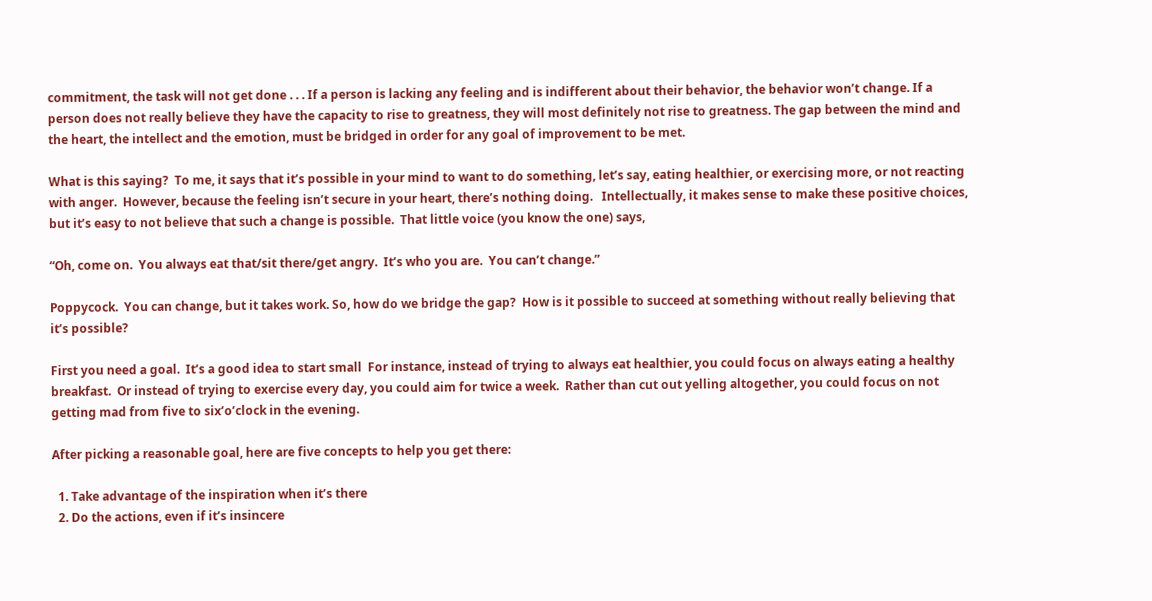commitment, the task will not get done . . . If a person is lacking any feeling and is indifferent about their behavior, the behavior won’t change. If a person does not really believe they have the capacity to rise to greatness, they will most definitely not rise to greatness. The gap between the mind and the heart, the intellect and the emotion, must be bridged in order for any goal of improvement to be met.

What is this saying?  To me, it says that it’s possible in your mind to want to do something, let’s say, eating healthier, or exercising more, or not reacting with anger.  However, because the feeling isn’t secure in your heart, there’s nothing doing.   Intellectually, it makes sense to make these positive choices, but it’s easy to not believe that such a change is possible.  That little voice (you know the one) says,

“Oh, come on.  You always eat that/sit there/get angry.  It’s who you are.  You can’t change.”

Poppycock.  You can change, but it takes work. So, how do we bridge the gap?  How is it possible to succeed at something without really believing that it’s possible?

First you need a goal.  It’s a good idea to start small  For instance, instead of trying to always eat healthier, you could focus on always eating a healthy breakfast.  Or instead of trying to exercise every day, you could aim for twice a week.  Rather than cut out yelling altogether, you could focus on not getting mad from five to six’o’clock in the evening.

After picking a reasonable goal, here are five concepts to help you get there:

  1. Take advantage of the inspiration when it’s there
  2. Do the actions, even if it’s insincere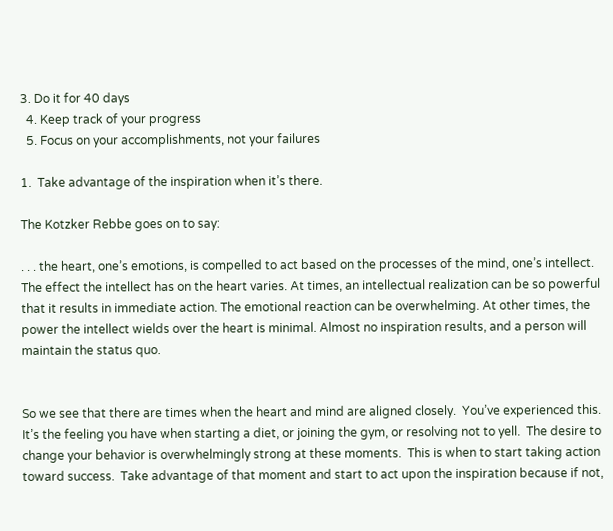3. Do it for 40 days
  4. Keep track of your progress
  5. Focus on your accomplishments, not your failures

1.  Take advantage of the inspiration when it’s there.

The Kotzker Rebbe goes on to say:

. . . the heart, one’s emotions, is compelled to act based on the processes of the mind, one’s intellect. The effect the intellect has on the heart varies. At times, an intellectual realization can be so powerful that it results in immediate action. The emotional reaction can be overwhelming. At other times, the power the intellect wields over the heart is minimal. Almost no inspiration results, and a person will maintain the status quo.


So we see that there are times when the heart and mind are aligned closely.  You’ve experienced this.  It’s the feeling you have when starting a diet, or joining the gym, or resolving not to yell.  The desire to change your behavior is overwhelmingly strong at these moments.  This is when to start taking action toward success.  Take advantage of that moment and start to act upon the inspiration because if not,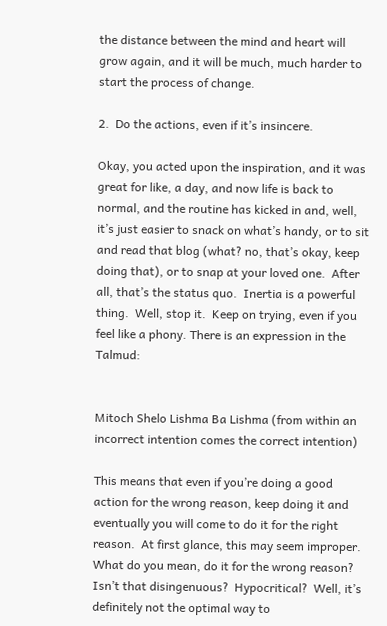the distance between the mind and heart will grow again, and it will be much, much harder to start the process of change.

2.  Do the actions, even if it’s insincere.

Okay, you acted upon the inspiration, and it was great for like, a day, and now life is back to normal, and the routine has kicked in and, well, it’s just easier to snack on what’s handy, or to sit and read that blog (what? no, that’s okay, keep doing that), or to snap at your loved one.  After all, that’s the status quo.  Inertia is a powerful thing.  Well, stop it.  Keep on trying, even if you feel like a phony. There is an expression in the Talmud:


Mitoch Shelo Lishma Ba Lishma (from within an incorrect intention comes the correct intention)

This means that even if you’re doing a good action for the wrong reason, keep doing it and eventually you will come to do it for the right reason.  At first glance, this may seem improper.  What do you mean, do it for the wrong reason?  Isn’t that disingenuous?  Hypocritical?  Well, it’s definitely not the optimal way to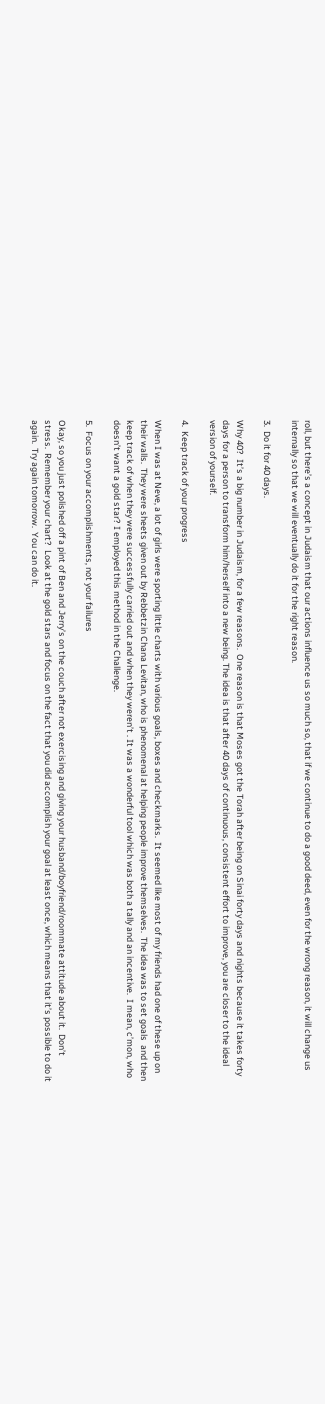roll, but there’s a concept in Judaism that our actions influence us so much so, that if we continue to do a good deed, even for the wrong reason, it will change us internally so that we will eventually do it for the right reason.

3.  Do it for 40 days.

Why 40?  It’s a big number in Judaism, for a few reasons.  One reason is that Moses got the Torah after being on Sinai forty days and nights because it takes forty days for a person to transform him/herself into a new being. The idea is that after 40 days of continuous, consistent effort to improve, you are closer to the ideal version of yourself.

4.  Keep track of your progress

When I was at Neve, a lot of girls were sporting little charts with various goals, boxes and checkmarks.  It seemed like most of my friends had one of these up on their walls.  They were sheets given out by Rebbetzin Chana Levitan, who is phenomenal at helping people improve themselves.  The idea was to set goals  and then keep track of when they were successfully carried out and when they weren’t . It was a wonderful tool which was both a tally and an incentive.  I mean, c’mon, who doesn’t want a gold star? I employed this method in the Challenge.

5.  Focus on your accomplishments, not your failures

Okay, so you just polished off a pint of Ben and Jerry’s on the couch after not exercising and giving your husband/boyfriend/roommate attitude about it.  Don’t stress.  Remember your chart?  Look at the gold stars and focus on the fact that you did accomplish your goal at least once, which means that it’s possible to do it again.  Try again tomorrow.  You can do it.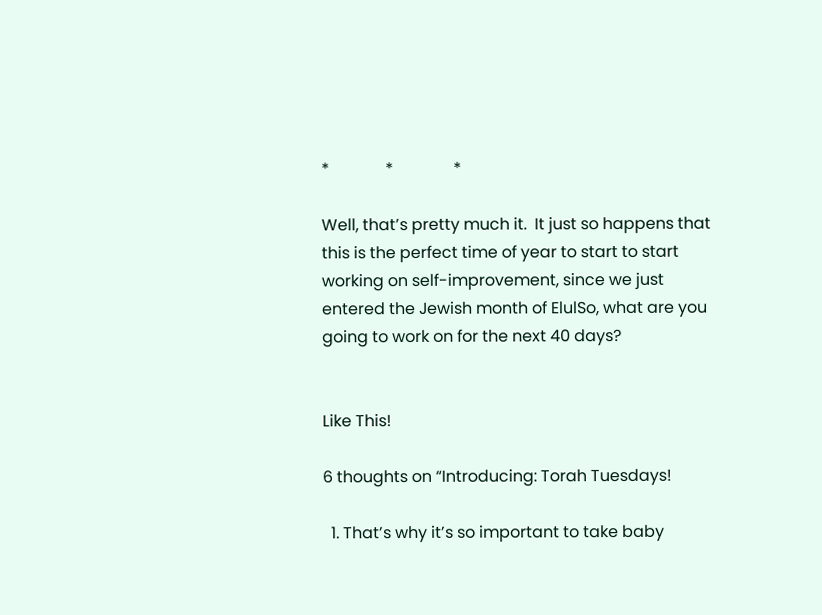*              *               *

Well, that’s pretty much it.  It just so happens that this is the perfect time of year to start to start working on self-improvement, since we just entered the Jewish month of ElulSo, what are you going to work on for the next 40 days?


Like This!

6 thoughts on “Introducing: Torah Tuesdays!

  1. That’s why it’s so important to take baby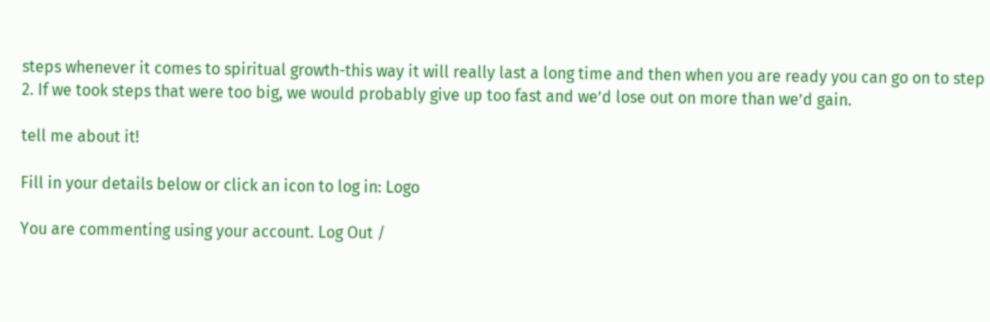steps whenever it comes to spiritual growth-this way it will really last a long time and then when you are ready you can go on to step 2. If we took steps that were too big, we would probably give up too fast and we’d lose out on more than we’d gain.

tell me about it!

Fill in your details below or click an icon to log in: Logo

You are commenting using your account. Log Out /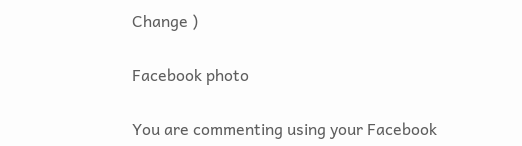Change )

Facebook photo

You are commenting using your Facebook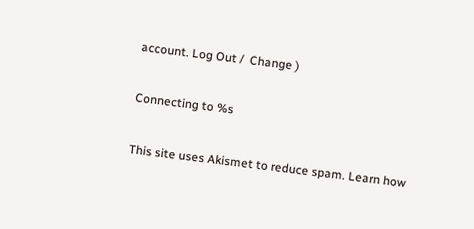account. Log Out /  Change )

Connecting to %s

This site uses Akismet to reduce spam. Learn how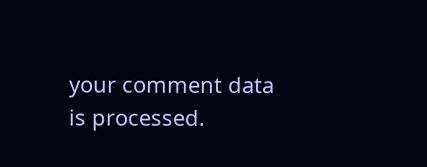your comment data is processed.